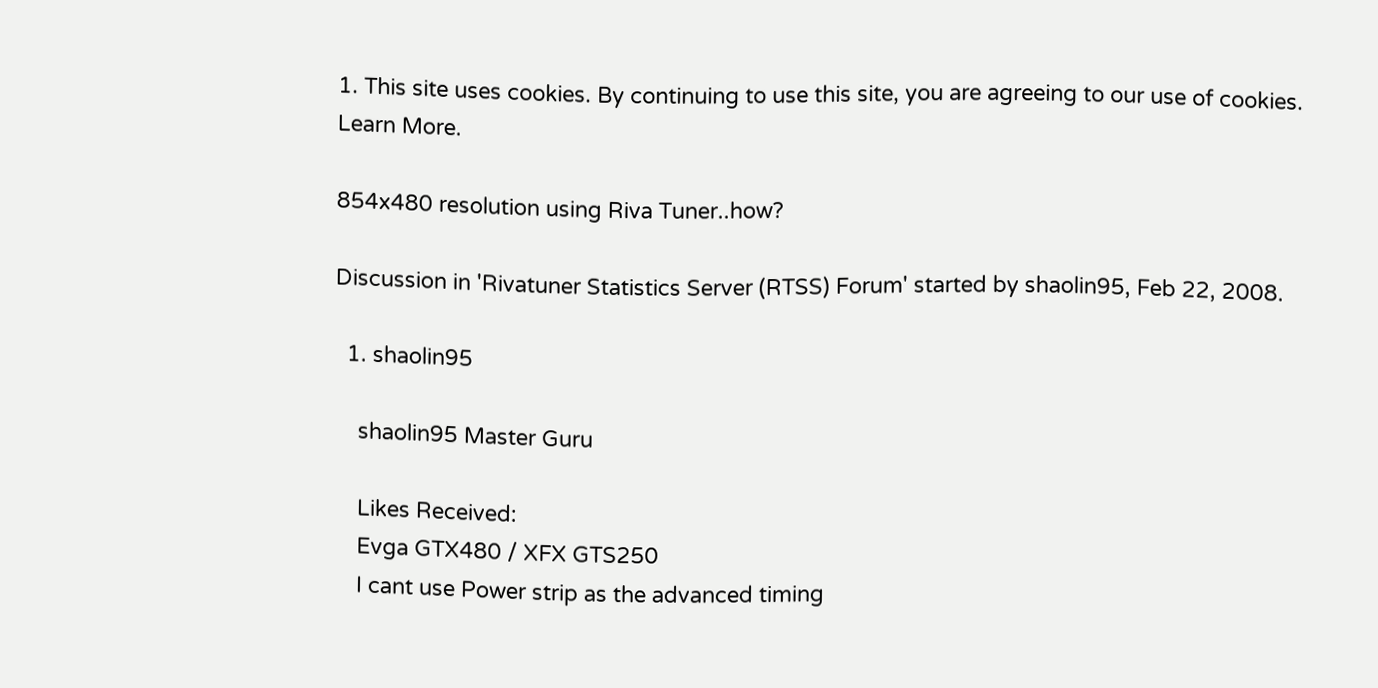1. This site uses cookies. By continuing to use this site, you are agreeing to our use of cookies. Learn More.

854x480 resolution using Riva Tuner..how?

Discussion in 'Rivatuner Statistics Server (RTSS) Forum' started by shaolin95, Feb 22, 2008.

  1. shaolin95

    shaolin95 Master Guru

    Likes Received:
    Evga GTX480 / XFX GTS250
    I cant use Power strip as the advanced timing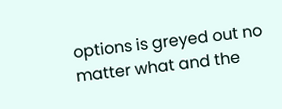options is greyed out no matter what and the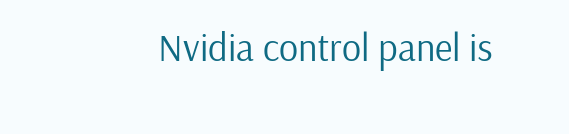Nvidia control panel is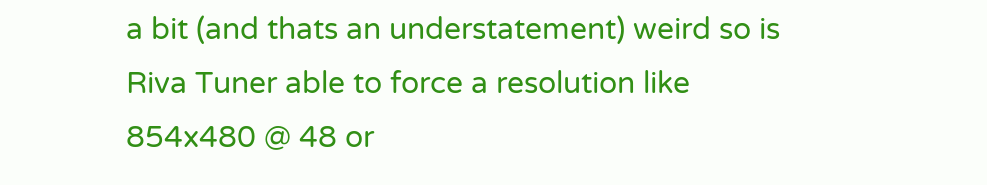a bit (and thats an understatement) weird so is Riva Tuner able to force a resolution like 854x480 @ 48 or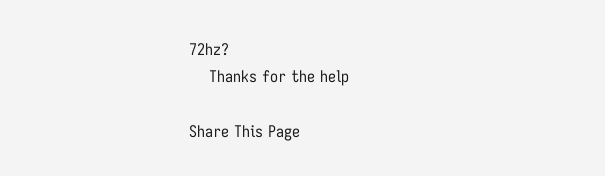72hz?
    Thanks for the help

Share This Page